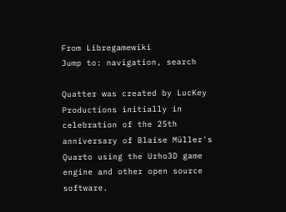From Libregamewiki
Jump to: navigation, search

Quatter was created by LucKey Productions initially in celebration of the 25th anniversary of Blaise Müller's Quarto using the Urho3D game engine and other open source software.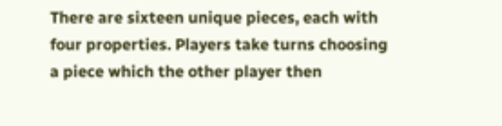There are sixteen unique pieces, each with four properties. Players take turns choosing a piece which the other player then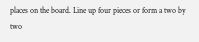places on the board. Line up four pieces or form a two by two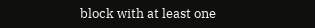block with at least one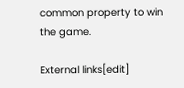common property to win the game.

External links[edit]